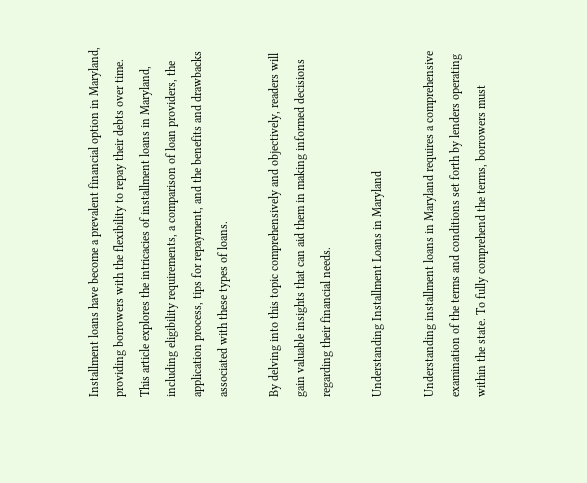Installment loans have become a prevalent financial option in Maryland, providing borrowers with the flexibility to repay their debts over time. This article explores the intricacies of installment loans in Maryland, including eligibility requirements, a comparison of loan providers, the application process, tips for repayment, and the benefits and drawbacks associated with these types of loans.

By delving into this topic comprehensively and objectively, readers will gain valuable insights that can aid them in making informed decisions regarding their financial needs.

Understanding Installment Loans in Maryland

Understanding installment loans in Maryland requires a comprehensive examination of the terms and conditions set forth by lenders operating within the state. To fully comprehend the terms, borrowers must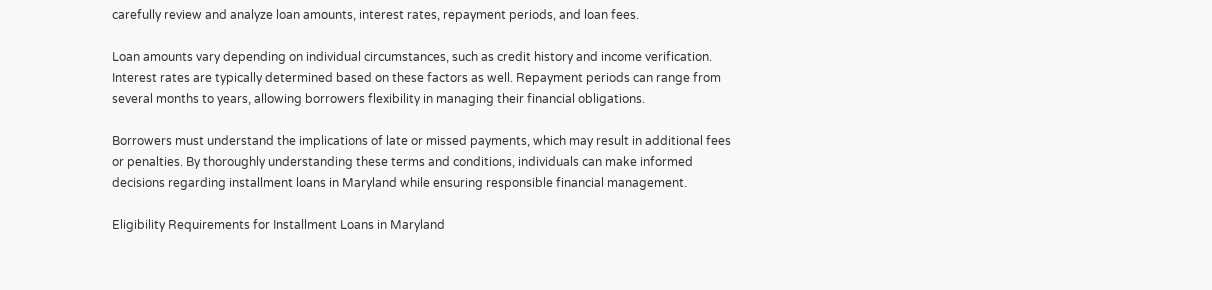carefully review and analyze loan amounts, interest rates, repayment periods, and loan fees.

Loan amounts vary depending on individual circumstances, such as credit history and income verification. Interest rates are typically determined based on these factors as well. Repayment periods can range from several months to years, allowing borrowers flexibility in managing their financial obligations.

Borrowers must understand the implications of late or missed payments, which may result in additional fees or penalties. By thoroughly understanding these terms and conditions, individuals can make informed decisions regarding installment loans in Maryland while ensuring responsible financial management.

Eligibility Requirements for Installment Loans in Maryland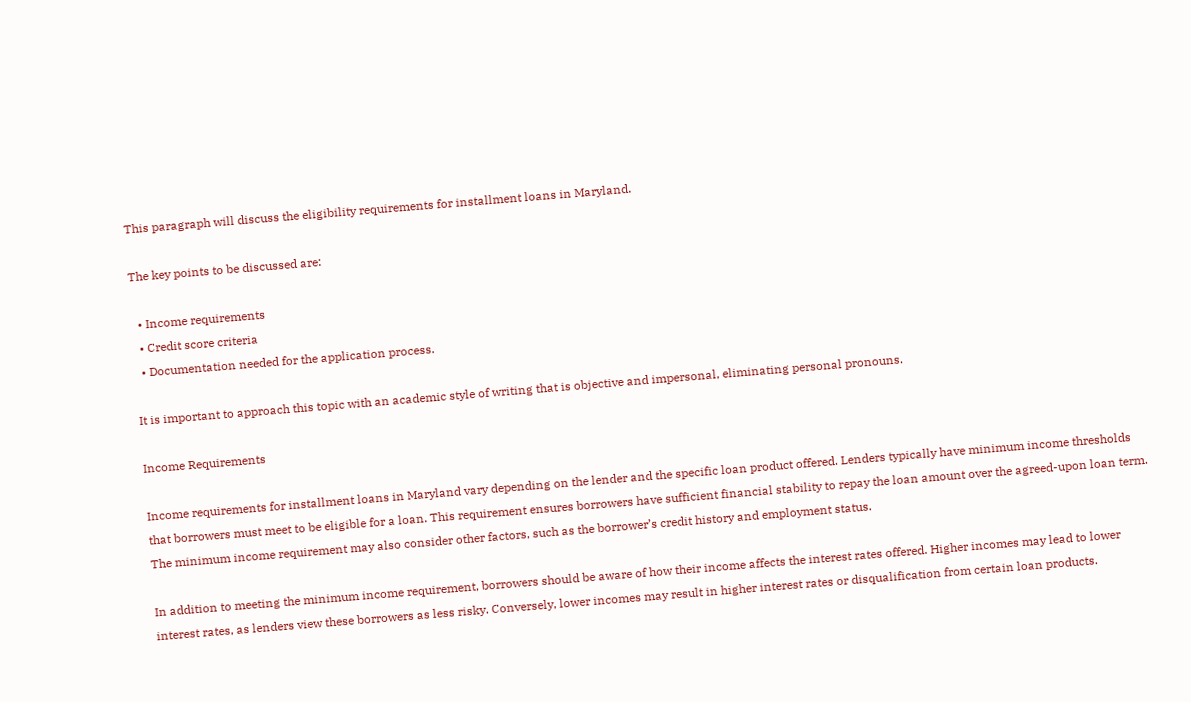This paragraph will discuss the eligibility requirements for installment loans in Maryland.

The key points to be discussed are:

  • Income requirements
  • Credit score criteria
  • Documentation needed for the application process.

It is important to approach this topic with an academic style of writing that is objective and impersonal, eliminating personal pronouns.

Income Requirements

Income requirements for installment loans in Maryland vary depending on the lender and the specific loan product offered. Lenders typically have minimum income thresholds that borrowers must meet to be eligible for a loan. This requirement ensures borrowers have sufficient financial stability to repay the loan amount over the agreed-upon loan term. The minimum income requirement may also consider other factors, such as the borrower’s credit history and employment status.

In addition to meeting the minimum income requirement, borrowers should be aware of how their income affects the interest rates offered. Higher incomes may lead to lower interest rates, as lenders view these borrowers as less risky. Conversely, lower incomes may result in higher interest rates or disqualification from certain loan products.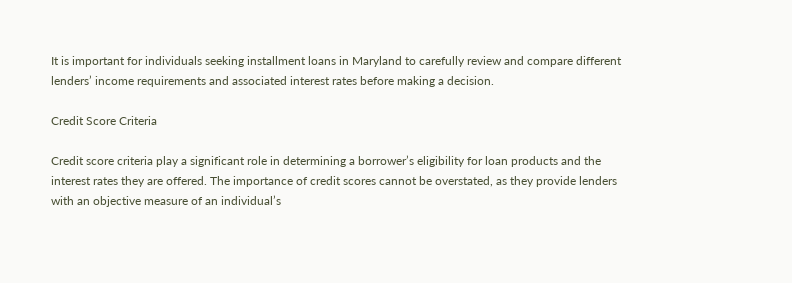It is important for individuals seeking installment loans in Maryland to carefully review and compare different lenders’ income requirements and associated interest rates before making a decision.

Credit Score Criteria

Credit score criteria play a significant role in determining a borrower’s eligibility for loan products and the interest rates they are offered. The importance of credit scores cannot be overstated, as they provide lenders with an objective measure of an individual’s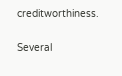creditworthiness.

Several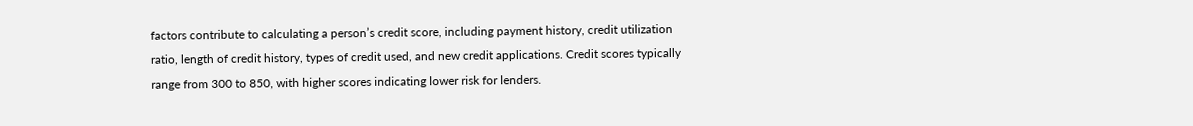factors contribute to calculating a person’s credit score, including payment history, credit utilization ratio, length of credit history, types of credit used, and new credit applications. Credit scores typically range from 300 to 850, with higher scores indicating lower risk for lenders.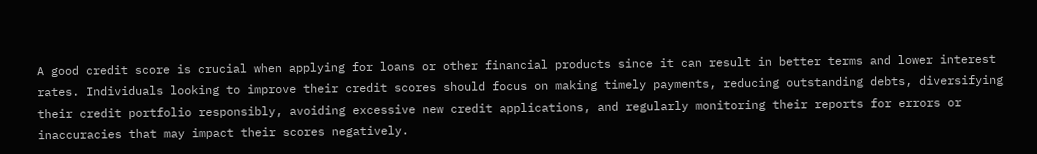A good credit score is crucial when applying for loans or other financial products since it can result in better terms and lower interest rates. Individuals looking to improve their credit scores should focus on making timely payments, reducing outstanding debts, diversifying their credit portfolio responsibly, avoiding excessive new credit applications, and regularly monitoring their reports for errors or inaccuracies that may impact their scores negatively.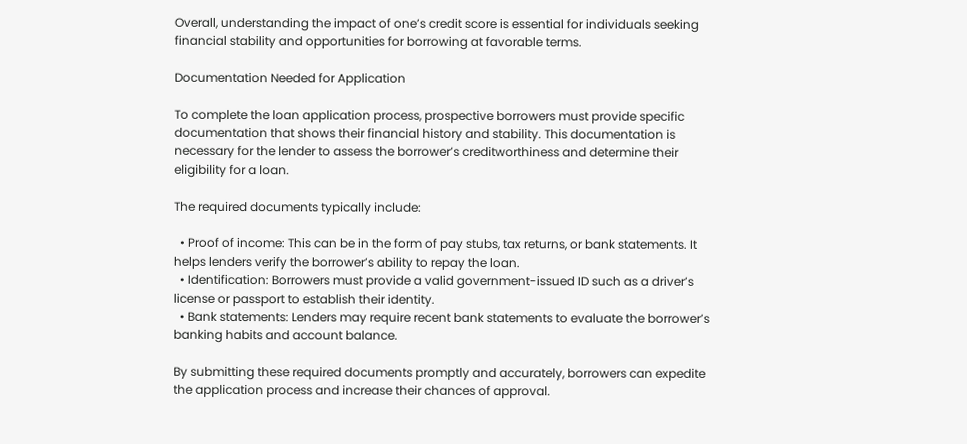Overall, understanding the impact of one’s credit score is essential for individuals seeking financial stability and opportunities for borrowing at favorable terms.

Documentation Needed for Application

To complete the loan application process, prospective borrowers must provide specific documentation that shows their financial history and stability. This documentation is necessary for the lender to assess the borrower’s creditworthiness and determine their eligibility for a loan.

The required documents typically include:

  • Proof of income: This can be in the form of pay stubs, tax returns, or bank statements. It helps lenders verify the borrower’s ability to repay the loan.
  • Identification: Borrowers must provide a valid government-issued ID such as a driver’s license or passport to establish their identity.
  • Bank statements: Lenders may require recent bank statements to evaluate the borrower’s banking habits and account balance.

By submitting these required documents promptly and accurately, borrowers can expedite the application process and increase their chances of approval.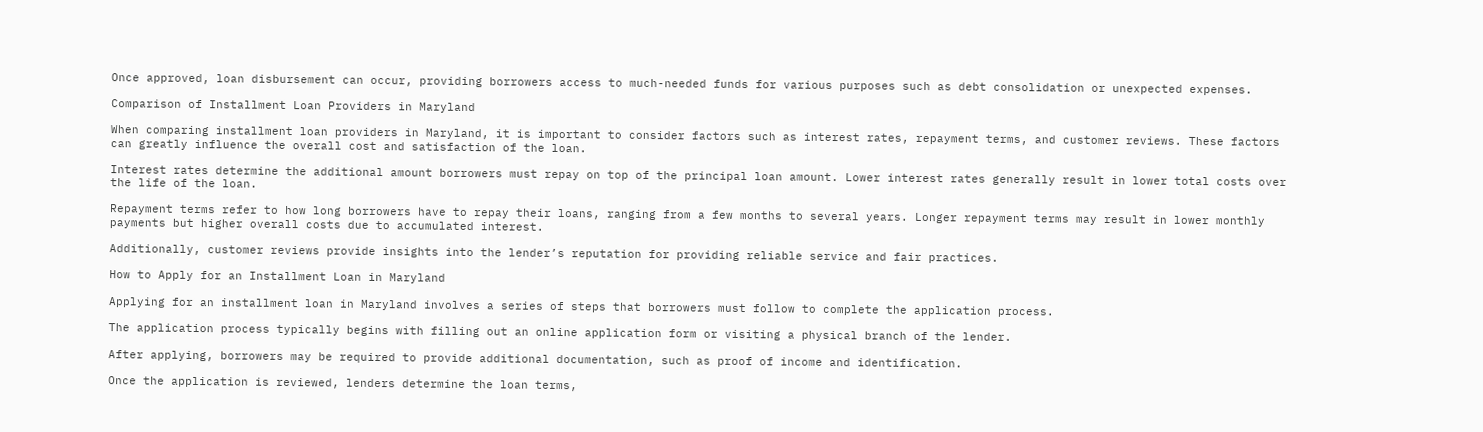Once approved, loan disbursement can occur, providing borrowers access to much-needed funds for various purposes such as debt consolidation or unexpected expenses.

Comparison of Installment Loan Providers in Maryland

When comparing installment loan providers in Maryland, it is important to consider factors such as interest rates, repayment terms, and customer reviews. These factors can greatly influence the overall cost and satisfaction of the loan.

Interest rates determine the additional amount borrowers must repay on top of the principal loan amount. Lower interest rates generally result in lower total costs over the life of the loan.

Repayment terms refer to how long borrowers have to repay their loans, ranging from a few months to several years. Longer repayment terms may result in lower monthly payments but higher overall costs due to accumulated interest.

Additionally, customer reviews provide insights into the lender’s reputation for providing reliable service and fair practices.

How to Apply for an Installment Loan in Maryland

Applying for an installment loan in Maryland involves a series of steps that borrowers must follow to complete the application process.

The application process typically begins with filling out an online application form or visiting a physical branch of the lender.

After applying, borrowers may be required to provide additional documentation, such as proof of income and identification.

Once the application is reviewed, lenders determine the loan terms,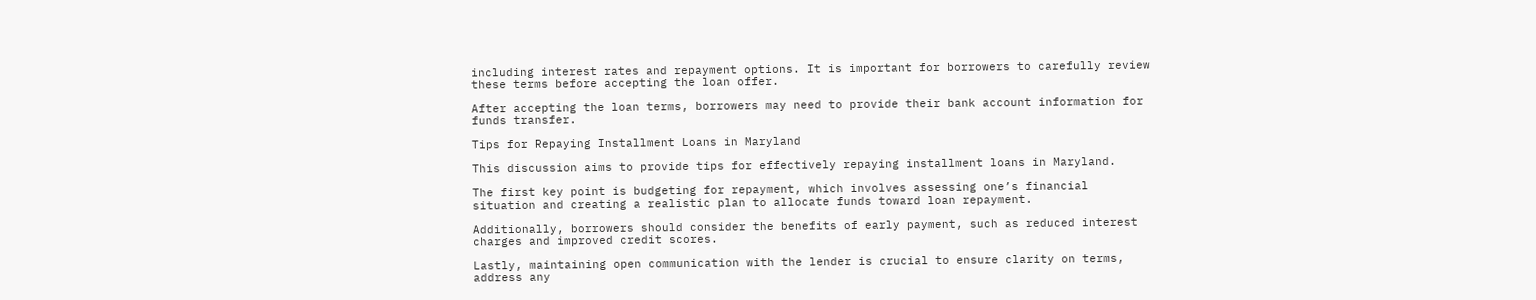including interest rates and repayment options. It is important for borrowers to carefully review these terms before accepting the loan offer.

After accepting the loan terms, borrowers may need to provide their bank account information for funds transfer.

Tips for Repaying Installment Loans in Maryland

This discussion aims to provide tips for effectively repaying installment loans in Maryland.

The first key point is budgeting for repayment, which involves assessing one’s financial situation and creating a realistic plan to allocate funds toward loan repayment.

Additionally, borrowers should consider the benefits of early payment, such as reduced interest charges and improved credit scores.

Lastly, maintaining open communication with the lender is crucial to ensure clarity on terms, address any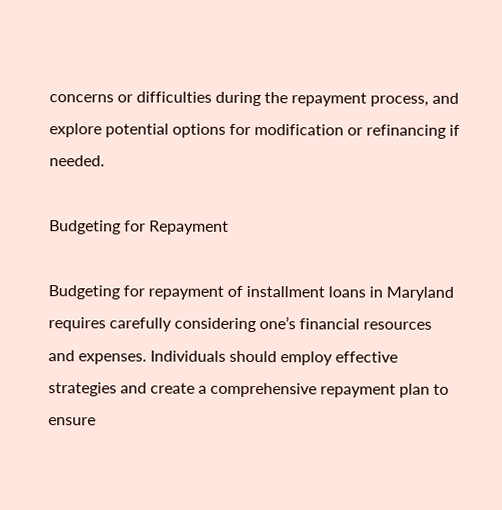concerns or difficulties during the repayment process, and explore potential options for modification or refinancing if needed.

Budgeting for Repayment

Budgeting for repayment of installment loans in Maryland requires carefully considering one’s financial resources and expenses. Individuals should employ effective strategies and create a comprehensive repayment plan to ensure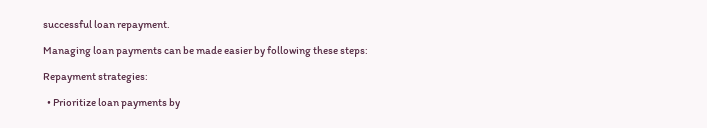successful loan repayment.

Managing loan payments can be made easier by following these steps:

Repayment strategies:

  • Prioritize loan payments by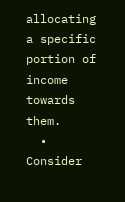allocating a specific portion of income towards them.
  • Consider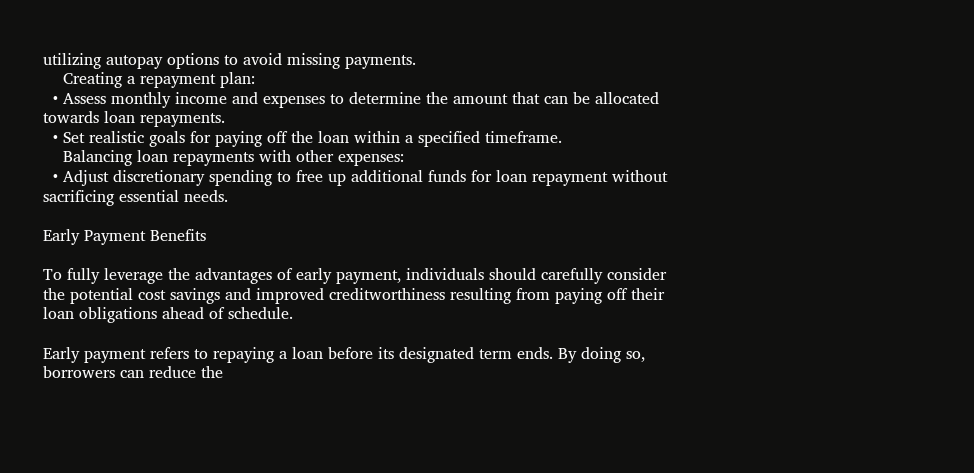utilizing autopay options to avoid missing payments.
    Creating a repayment plan:
  • Assess monthly income and expenses to determine the amount that can be allocated towards loan repayments.
  • Set realistic goals for paying off the loan within a specified timeframe.
    Balancing loan repayments with other expenses:
  • Adjust discretionary spending to free up additional funds for loan repayment without sacrificing essential needs.

Early Payment Benefits

To fully leverage the advantages of early payment, individuals should carefully consider the potential cost savings and improved creditworthiness resulting from paying off their loan obligations ahead of schedule.

Early payment refers to repaying a loan before its designated term ends. By doing so, borrowers can reduce the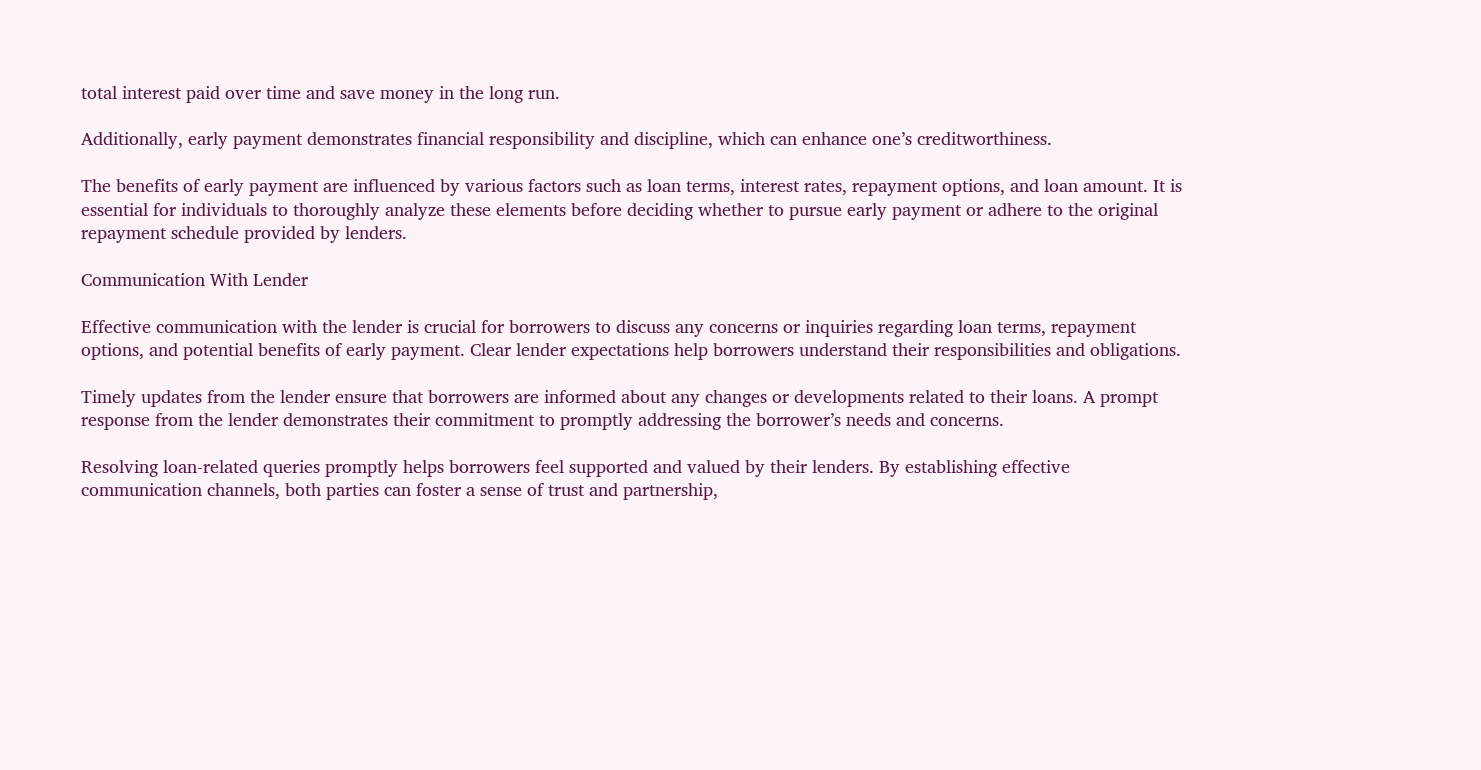total interest paid over time and save money in the long run.

Additionally, early payment demonstrates financial responsibility and discipline, which can enhance one’s creditworthiness.

The benefits of early payment are influenced by various factors such as loan terms, interest rates, repayment options, and loan amount. It is essential for individuals to thoroughly analyze these elements before deciding whether to pursue early payment or adhere to the original repayment schedule provided by lenders.

Communication With Lender

Effective communication with the lender is crucial for borrowers to discuss any concerns or inquiries regarding loan terms, repayment options, and potential benefits of early payment. Clear lender expectations help borrowers understand their responsibilities and obligations.

Timely updates from the lender ensure that borrowers are informed about any changes or developments related to their loans. A prompt response from the lender demonstrates their commitment to promptly addressing the borrower’s needs and concerns.

Resolving loan-related queries promptly helps borrowers feel supported and valued by their lenders. By establishing effective communication channels, both parties can foster a sense of trust and partnership,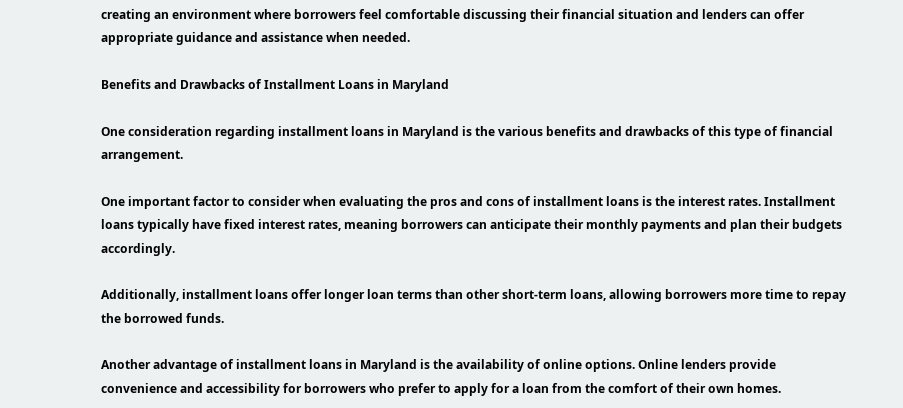creating an environment where borrowers feel comfortable discussing their financial situation and lenders can offer appropriate guidance and assistance when needed.

Benefits and Drawbacks of Installment Loans in Maryland

One consideration regarding installment loans in Maryland is the various benefits and drawbacks of this type of financial arrangement.

One important factor to consider when evaluating the pros and cons of installment loans is the interest rates. Installment loans typically have fixed interest rates, meaning borrowers can anticipate their monthly payments and plan their budgets accordingly.

Additionally, installment loans offer longer loan terms than other short-term loans, allowing borrowers more time to repay the borrowed funds.

Another advantage of installment loans in Maryland is the availability of online options. Online lenders provide convenience and accessibility for borrowers who prefer to apply for a loan from the comfort of their own homes.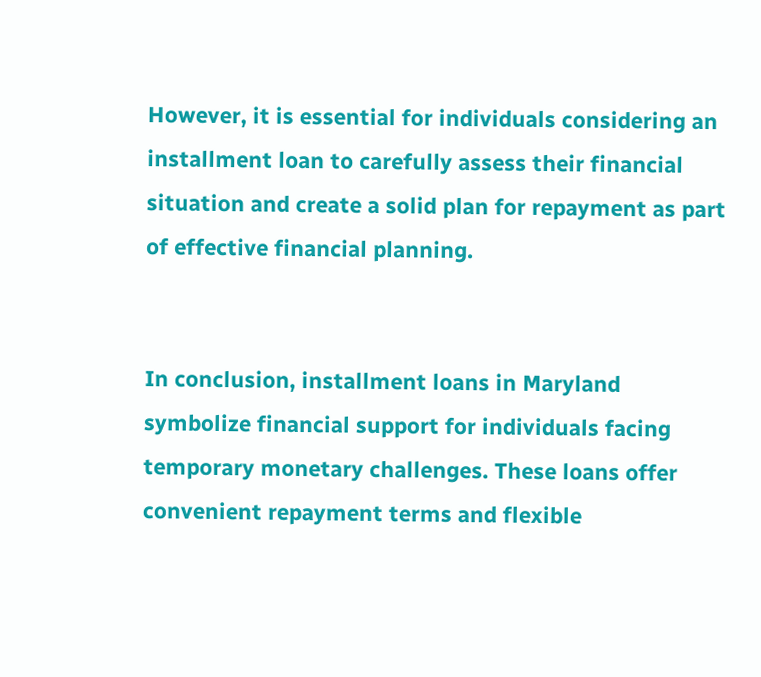However, it is essential for individuals considering an installment loan to carefully assess their financial situation and create a solid plan for repayment as part of effective financial planning.


In conclusion, installment loans in Maryland symbolize financial support for individuals facing temporary monetary challenges. These loans offer convenient repayment terms and flexible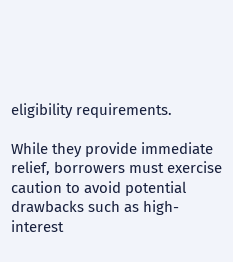eligibility requirements.

While they provide immediate relief, borrowers must exercise caution to avoid potential drawbacks such as high-interest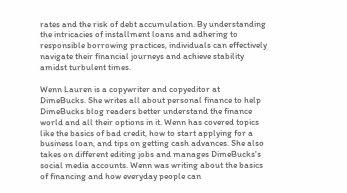rates and the risk of debt accumulation. By understanding the intricacies of installment loans and adhering to responsible borrowing practices, individuals can effectively navigate their financial journeys and achieve stability amidst turbulent times.

Wenn Lauren is a copywriter and copyeditor at DimeBucks. She writes all about personal finance to help DimeBucks blog readers better understand the finance world and all their options in it. Wenn has covered topics like the basics of bad credit, how to start applying for a business loan, and tips on getting cash advances. She also takes on different editing jobs and manages DimeBucks's social media accounts. Wenn was writing about the basics of financing and how everyday people can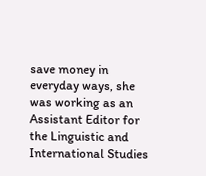save money in everyday ways, she was working as an Assistant Editor for the Linguistic and International Studies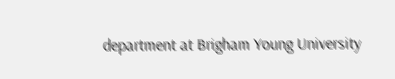department at Brigham Young University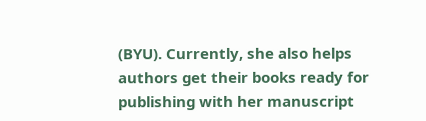(BYU). Currently, she also helps authors get their books ready for publishing with her manuscript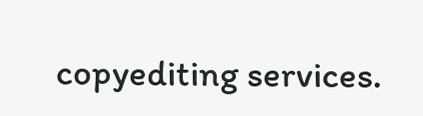copyediting services.